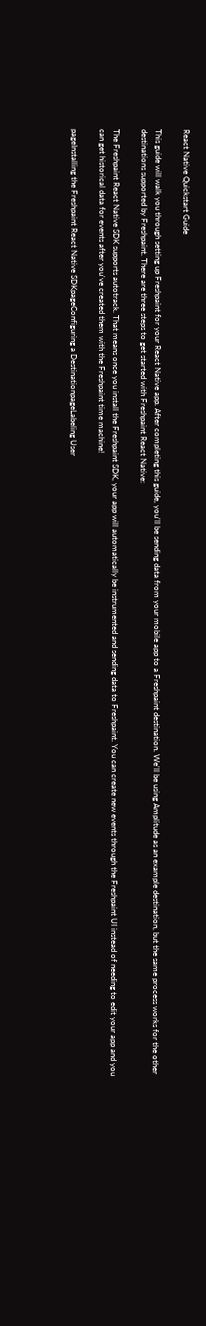React Native Quickstart Guide

This guide will walk you through setting up Freshpaint for your React Native app. After completing this guide, you'll be sending data from your mobile app to a Freshpaint destination. We'll be using Amplitude as an example destination, but the same process works for the other destinations supported by Freshpaint. There are three steps to get started with Freshpaint React Native:

The Freshpaint React Native SDK supports autotrack. That means once you install the Freshpaint SDK, your app will automatically be instrumented and sending data to Freshpaint. You can create new events through the Freshpaint UI instead of needing to edit your app and you can get historical data for events after you've created them with the Freshpaint time machine!

pageInstalling the Freshpaint React Native SDKpageConfiguring a DestinationpageLabeling User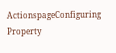ActionspageConfiguring Property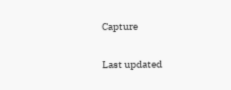Capture

Last updated